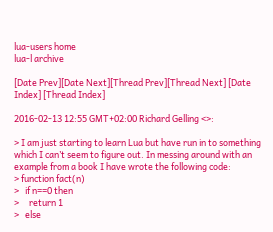lua-users home
lua-l archive

[Date Prev][Date Next][Thread Prev][Thread Next] [Date Index] [Thread Index]

2016-02-13 12:55 GMT+02:00 Richard Gelling <>:

> I am just starting to learn Lua but have run in to something which I can’t seem to figure out. In messing around with an example from a book I have wrote the following code:
> function fact(n)
>   if n==0 then
>     return 1
>   else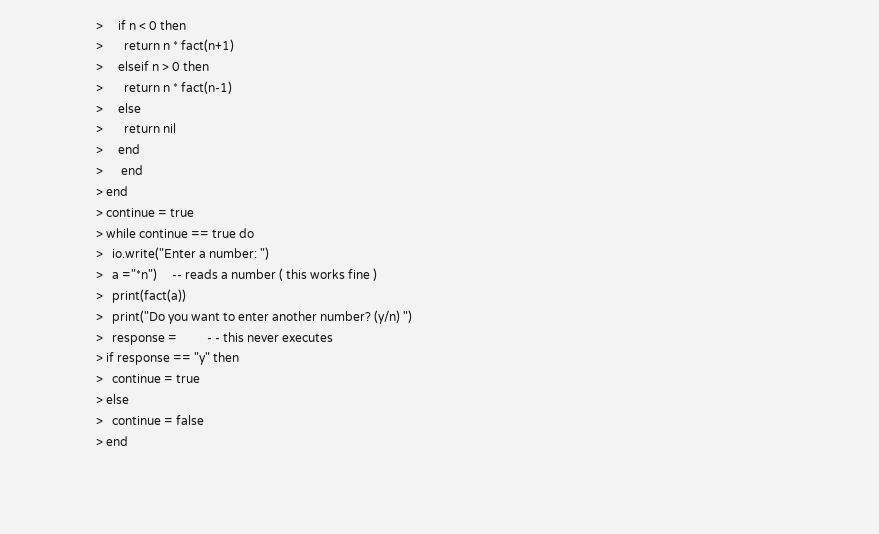>     if n < 0 then
>       return n * fact(n+1)
>     elseif n > 0 then
>       return n * fact(n-1)
>     else
>       return nil
>     end
>      end
> end
> continue = true
> while continue == true do
>   io.write("Enter a number: ")
>   a ="*n")     -- reads a number ( this works fine )
>   print(fact(a))
>   print("Do you want to enter another number? (y/n) ")
>   response =          - - this never executes
> if response == "y" then
>   continue = true
> else
>   continue = false
> end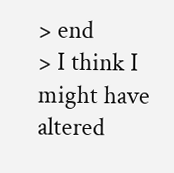> end
> I think I might have altered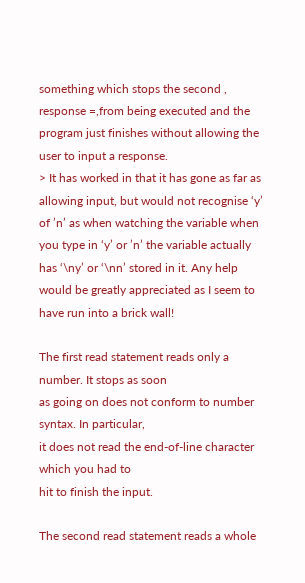something which stops the second , response =,from being executed and the program just finishes without allowing the user to input a response.
> It has worked in that it has gone as far as allowing input, but would not recognise ‘y’ of ’n’ as when watching the variable when you type in ‘y’ or ’n’ the variable actually has ‘\ny’ or ‘\nn’ stored in it. Any help would be greatly appreciated as I seem to have run into a brick wall!

The first read statement reads only a number. It stops as soon
as going on does not conform to number syntax. In particular,
it does not read the end-of-line character which you had to
hit to finish the input.

The second read statement reads a whole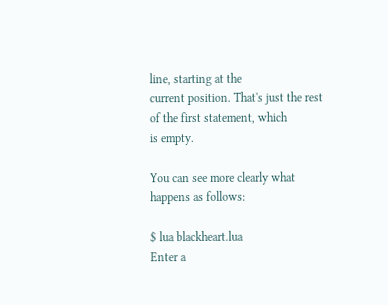line, starting at the
current position. That's just the rest of the first statement, which
is empty.

You can see more clearly what happens as follows:

$ lua blackheart.lua
Enter a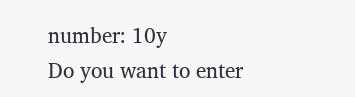number: 10y
Do you want to enter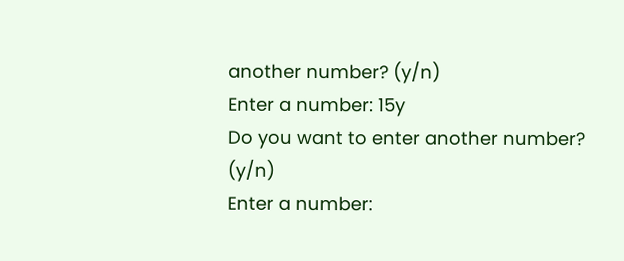another number? (y/n)
Enter a number: 15y
Do you want to enter another number? (y/n)
Enter a number: